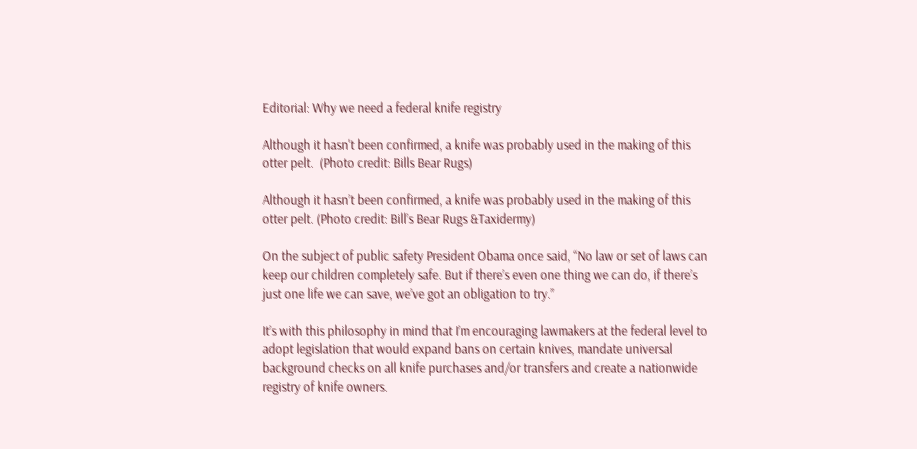Editorial: Why we need a federal knife registry

Although it hasn't been confirmed, a knife was probably used in the making of this otter pelt.  (Photo credit: Bills Bear Rugs)

Although it hasn’t been confirmed, a knife was probably used in the making of this otter pelt. (Photo credit: Bill’s Bear Rugs &Taxidermy)

On the subject of public safety President Obama once said, “No law or set of laws can keep our children completely safe. But if there’s even one thing we can do, if there’s just one life we can save, we’ve got an obligation to try.”

It’s with this philosophy in mind that I’m encouraging lawmakers at the federal level to adopt legislation that would expand bans on certain knives, mandate universal background checks on all knife purchases and/or transfers and create a nationwide registry of knife owners.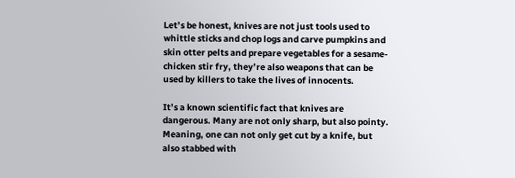Let’s be honest, knives are not just tools used to whittle sticks and chop logs and carve pumpkins and skin otter pelts and prepare vegetables for a sesame-chicken stir fry, they’re also weapons that can be used by killers to take the lives of innocents.

It’s a known scientific fact that knives are dangerous. Many are not only sharp, but also pointy. Meaning, one can not only get cut by a knife, but also stabbed with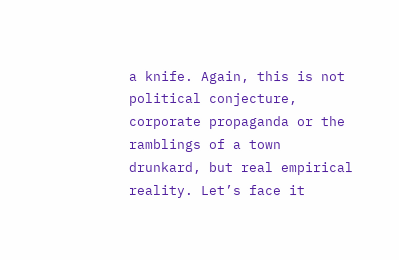a knife. Again, this is not political conjecture, corporate propaganda or the ramblings of a town drunkard, but real empirical reality. Let’s face it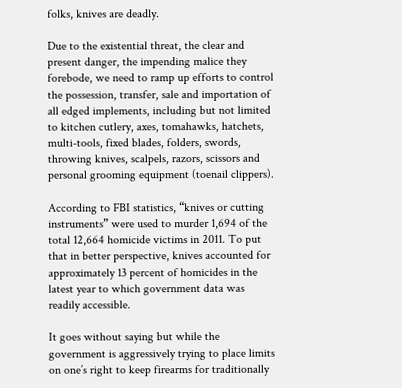folks, knives are deadly.

Due to the existential threat, the clear and present danger, the impending malice they forebode, we need to ramp up efforts to control the possession, transfer, sale and importation of all edged implements, including but not limited to kitchen cutlery, axes, tomahawks, hatchets, multi-tools, fixed blades, folders, swords, throwing knives, scalpels, razors, scissors and personal grooming equipment (toenail clippers).

According to FBI statistics, “knives or cutting instruments” were used to murder 1,694 of the total 12,664 homicide victims in 2011. To put that in better perspective, knives accounted for approximately 13 percent of homicides in the latest year to which government data was readily accessible.

It goes without saying but while the government is aggressively trying to place limits on one’s right to keep firearms for traditionally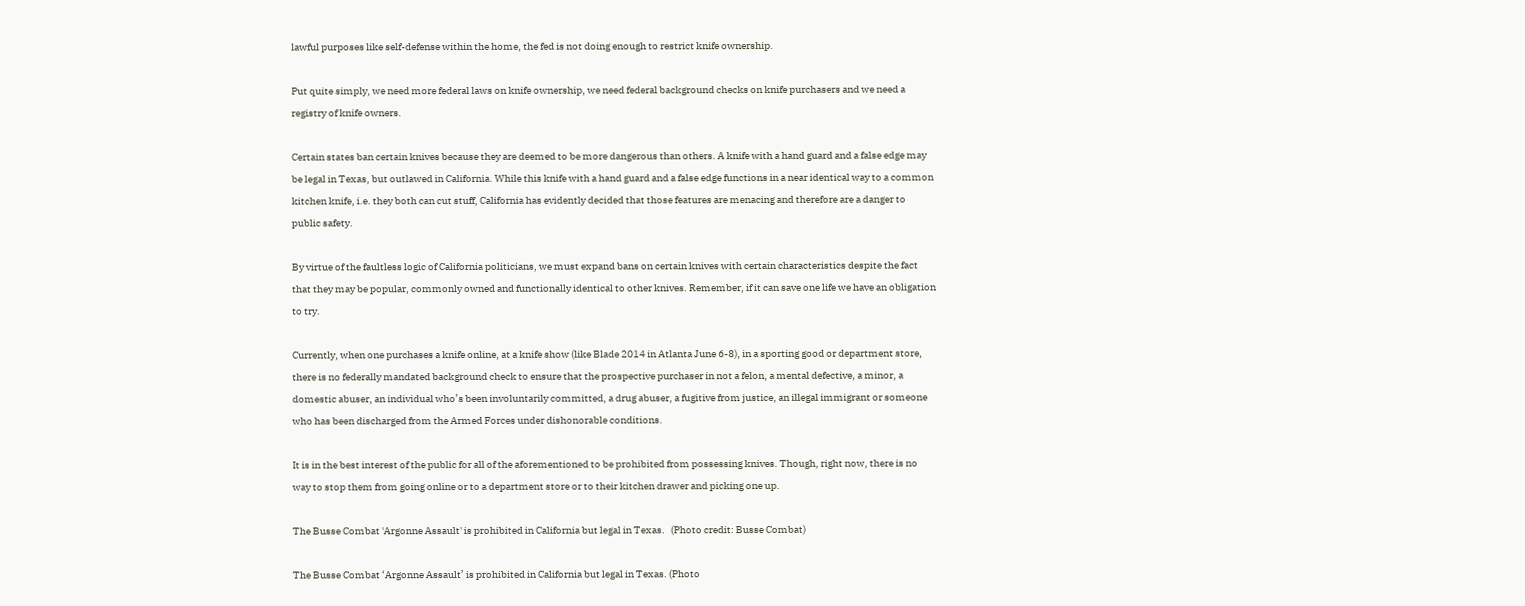lawful purposes like self-defense within the home, the fed is not doing enough to restrict knife ownership.

Put quite simply, we need more federal laws on knife ownership, we need federal background checks on knife purchasers and we need a registry of knife owners.

Certain states ban certain knives because they are deemed to be more dangerous than others. A knife with a hand guard and a false edge may be legal in Texas, but outlawed in California. While this knife with a hand guard and a false edge functions in a near identical way to a common kitchen knife, i.e. they both can cut stuff, California has evidently decided that those features are menacing and therefore are a danger to public safety.

By virtue of the faultless logic of California politicians, we must expand bans on certain knives with certain characteristics despite the fact that they may be popular, commonly owned and functionally identical to other knives. Remember, if it can save one life we have an obligation to try.

Currently, when one purchases a knife online, at a knife show (like Blade 2014 in Atlanta June 6-8), in a sporting good or department store, there is no federally mandated background check to ensure that the prospective purchaser in not a felon, a mental defective, a minor, a domestic abuser, an individual who’s been involuntarily committed, a drug abuser, a fugitive from justice, an illegal immigrant or someone who has been discharged from the Armed Forces under dishonorable conditions.

It is in the best interest of the public for all of the aforementioned to be prohibited from possessing knives. Though, right now, there is no way to stop them from going online or to a department store or to their kitchen drawer and picking one up.

The Busse Combat 'Argonne Assault' is prohibited in California but legal in Texas.   (Photo credit: Busse Combat)

The Busse Combat ‘Argonne Assault’ is prohibited in California but legal in Texas. (Photo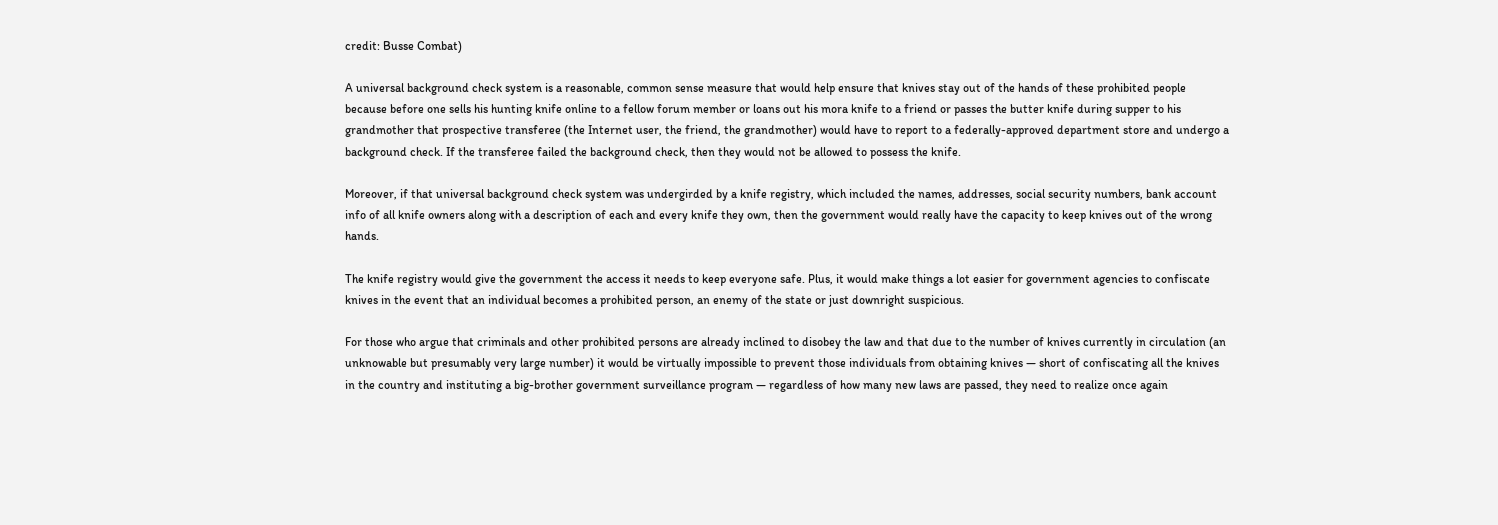credit: Busse Combat)

A universal background check system is a reasonable, common sense measure that would help ensure that knives stay out of the hands of these prohibited people because before one sells his hunting knife online to a fellow forum member or loans out his mora knife to a friend or passes the butter knife during supper to his grandmother that prospective transferee (the Internet user, the friend, the grandmother) would have to report to a federally-approved department store and undergo a background check. If the transferee failed the background check, then they would not be allowed to possess the knife.

Moreover, if that universal background check system was undergirded by a knife registry, which included the names, addresses, social security numbers, bank account info of all knife owners along with a description of each and every knife they own, then the government would really have the capacity to keep knives out of the wrong hands.

The knife registry would give the government the access it needs to keep everyone safe. Plus, it would make things a lot easier for government agencies to confiscate knives in the event that an individual becomes a prohibited person, an enemy of the state or just downright suspicious.

For those who argue that criminals and other prohibited persons are already inclined to disobey the law and that due to the number of knives currently in circulation (an unknowable but presumably very large number) it would be virtually impossible to prevent those individuals from obtaining knives — short of confiscating all the knives in the country and instituting a big-brother government surveillance program — regardless of how many new laws are passed, they need to realize once again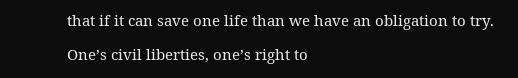that if it can save one life than we have an obligation to try.

One’s civil liberties, one’s right to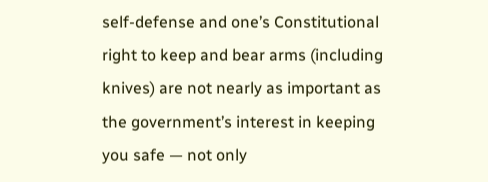self-defense and one’s Constitutional right to keep and bear arms (including knives) are not nearly as important as the government’s interest in keeping you safe — not only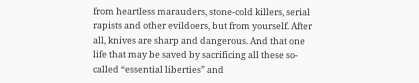from heartless marauders, stone-cold killers, serial rapists and other evildoers, but from yourself. After all, knives are sharp and dangerous. And that one life that may be saved by sacrificing all these so-called “essential liberties” and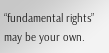“fundamental rights” may be your own.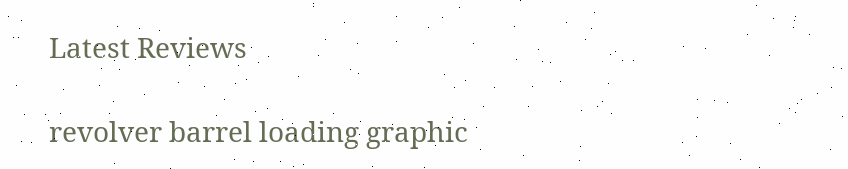Latest Reviews

revolver barrel loading graphic